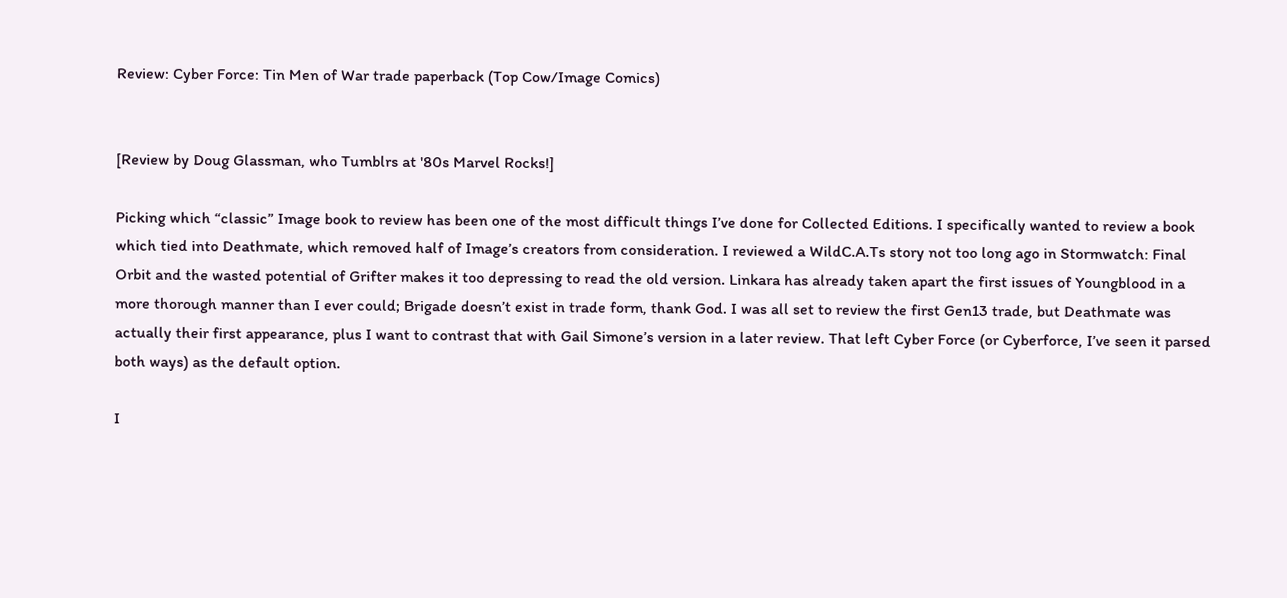Review: Cyber Force: Tin Men of War trade paperback (Top Cow/Image Comics)


[Review by Doug Glassman, who Tumblrs at '80s Marvel Rocks!]

Picking which “classic” Image book to review has been one of the most difficult things I’ve done for Collected Editions. I specifically wanted to review a book which tied into Deathmate, which removed half of Image’s creators from consideration. I reviewed a WildC.A.Ts story not too long ago in Stormwatch: Final Orbit and the wasted potential of Grifter makes it too depressing to read the old version. Linkara has already taken apart the first issues of Youngblood in a more thorough manner than I ever could; Brigade doesn’t exist in trade form, thank God. I was all set to review the first Gen13 trade, but Deathmate was actually their first appearance, plus I want to contrast that with Gail Simone’s version in a later review. That left Cyber Force (or Cyberforce, I’ve seen it parsed both ways) as the default option.

I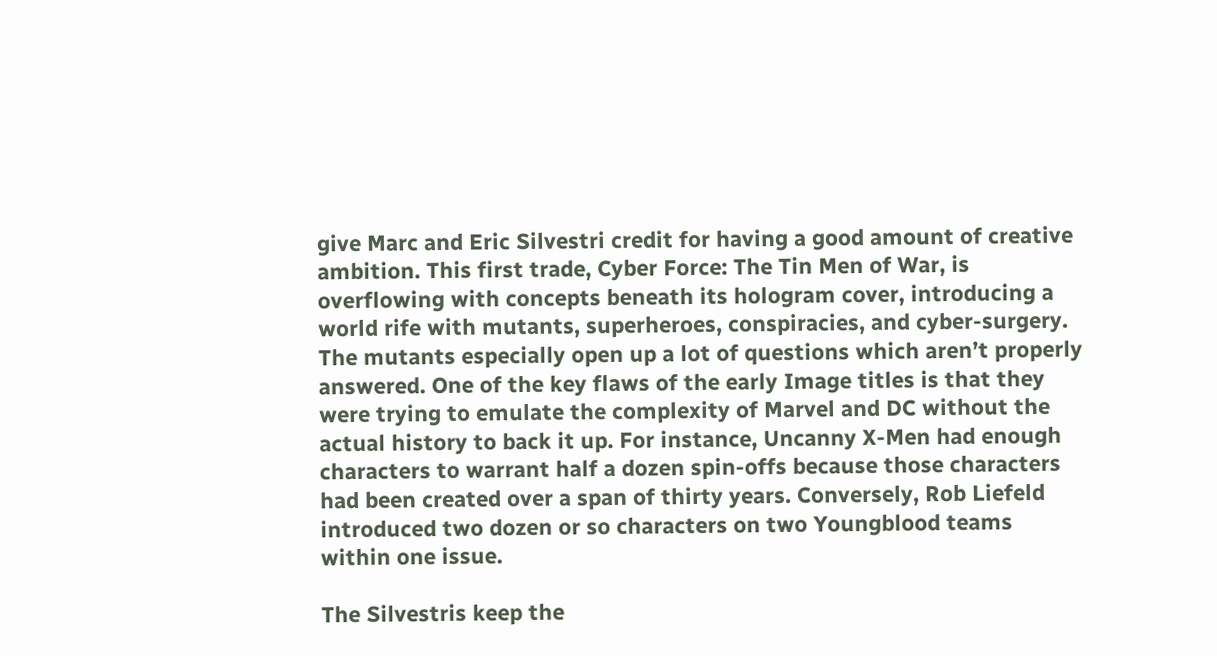give Marc and Eric Silvestri credit for having a good amount of creative ambition. This first trade, Cyber Force: The Tin Men of War, is overflowing with concepts beneath its hologram cover, introducing a world rife with mutants, superheroes, conspiracies, and cyber-surgery. The mutants especially open up a lot of questions which aren’t properly answered. One of the key flaws of the early Image titles is that they were trying to emulate the complexity of Marvel and DC without the actual history to back it up. For instance, Uncanny X-Men had enough characters to warrant half a dozen spin-offs because those characters had been created over a span of thirty years. Conversely, Rob Liefeld introduced two dozen or so characters on two Youngblood teams within one issue.

The Silvestris keep the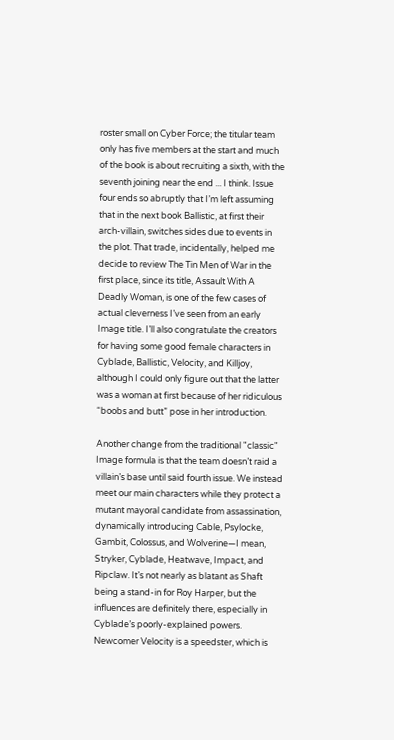roster small on Cyber Force; the titular team only has five members at the start and much of the book is about recruiting a sixth, with the seventh joining near the end ... I think. Issue four ends so abruptly that I’m left assuming that in the next book Ballistic, at first their arch-villain, switches sides due to events in the plot. That trade, incidentally, helped me decide to review The Tin Men of War in the first place, since its title, Assault With A Deadly Woman, is one of the few cases of actual cleverness I’ve seen from an early Image title. I’ll also congratulate the creators for having some good female characters in Cyblade, Ballistic, Velocity, and Killjoy, although I could only figure out that the latter was a woman at first because of her ridiculous “boobs and butt” pose in her introduction.

Another change from the traditional "classic" Image formula is that the team doesn’t raid a villain’s base until said fourth issue. We instead meet our main characters while they protect a mutant mayoral candidate from assassination, dynamically introducing Cable, Psylocke, Gambit, Colossus, and Wolverine—I mean, Stryker, Cyblade, Heatwave, Impact, and Ripclaw. It’s not nearly as blatant as Shaft being a stand-in for Roy Harper, but the influences are definitely there, especially in Cyblade’s poorly-explained powers. Newcomer Velocity is a speedster, which is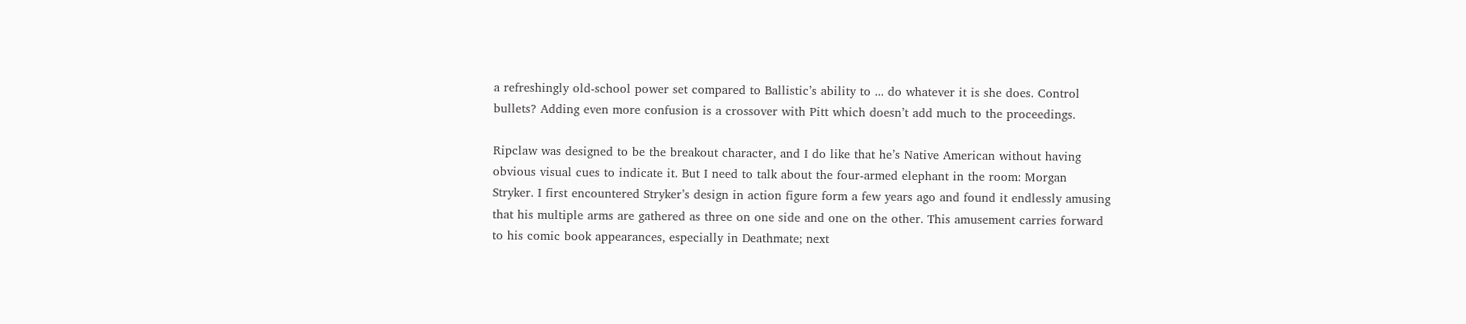a refreshingly old-school power set compared to Ballistic’s ability to ... do whatever it is she does. Control bullets? Adding even more confusion is a crossover with Pitt which doesn’t add much to the proceedings.

Ripclaw was designed to be the breakout character, and I do like that he’s Native American without having obvious visual cues to indicate it. But I need to talk about the four-armed elephant in the room: Morgan Stryker. I first encountered Stryker’s design in action figure form a few years ago and found it endlessly amusing that his multiple arms are gathered as three on one side and one on the other. This amusement carries forward to his comic book appearances, especially in Deathmate; next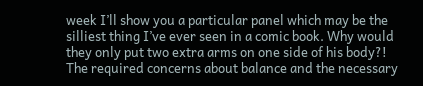week I’ll show you a particular panel which may be the silliest thing I’ve ever seen in a comic book. Why would they only put two extra arms on one side of his body?! The required concerns about balance and the necessary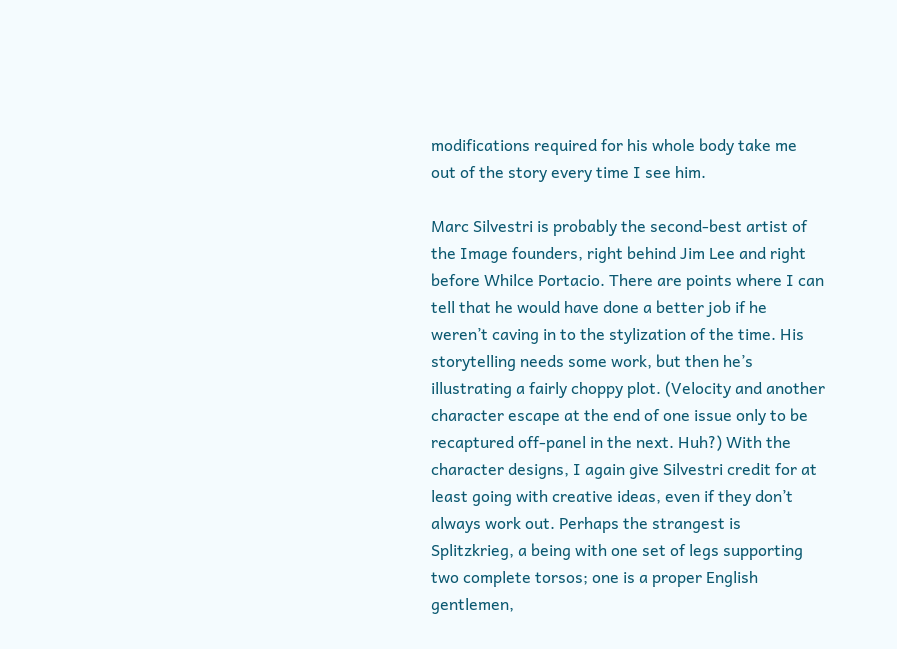modifications required for his whole body take me out of the story every time I see him.

Marc Silvestri is probably the second-best artist of the Image founders, right behind Jim Lee and right before Whilce Portacio. There are points where I can tell that he would have done a better job if he weren’t caving in to the stylization of the time. His storytelling needs some work, but then he’s illustrating a fairly choppy plot. (Velocity and another character escape at the end of one issue only to be recaptured off-panel in the next. Huh?) With the character designs, I again give Silvestri credit for at least going with creative ideas, even if they don’t always work out. Perhaps the strangest is Splitzkrieg, a being with one set of legs supporting two complete torsos; one is a proper English gentlemen,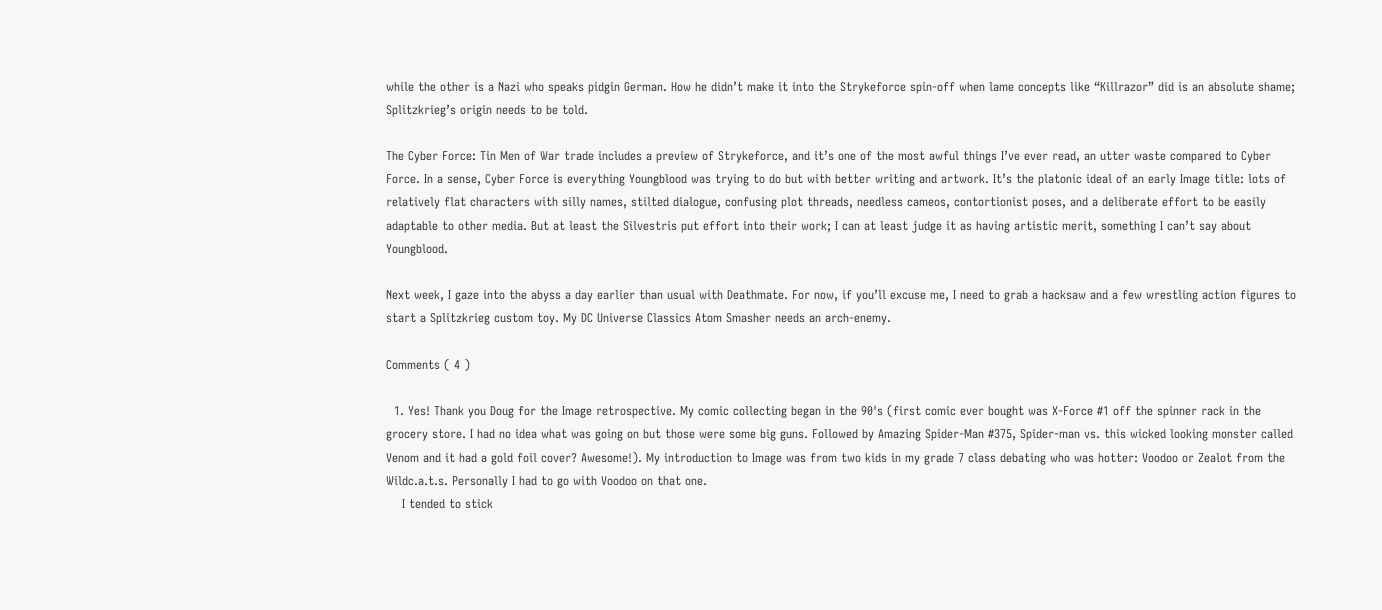while the other is a Nazi who speaks pidgin German. How he didn’t make it into the Strykeforce spin-off when lame concepts like “Killrazor” did is an absolute shame; Splitzkrieg’s origin needs to be told.

The Cyber Force: Tin Men of War trade includes a preview of Strykeforce, and it’s one of the most awful things I’ve ever read, an utter waste compared to Cyber Force. In a sense, Cyber Force is everything Youngblood was trying to do but with better writing and artwork. It’s the platonic ideal of an early Image title: lots of relatively flat characters with silly names, stilted dialogue, confusing plot threads, needless cameos, contortionist poses, and a deliberate effort to be easily adaptable to other media. But at least the Silvestris put effort into their work; I can at least judge it as having artistic merit, something I can’t say about Youngblood.

Next week, I gaze into the abyss a day earlier than usual with Deathmate. For now, if you’ll excuse me, I need to grab a hacksaw and a few wrestling action figures to start a Splitzkrieg custom toy. My DC Universe Classics Atom Smasher needs an arch-enemy.

Comments ( 4 )

  1. Yes! Thank you Doug for the Image retrospective. My comic collecting began in the 90's (first comic ever bought was X-Force #1 off the spinner rack in the grocery store. I had no idea what was going on but those were some big guns. Followed by Amazing Spider-Man #375, Spider-man vs. this wicked looking monster called Venom and it had a gold foil cover? Awesome!). My introduction to Image was from two kids in my grade 7 class debating who was hotter: Voodoo or Zealot from the Wildc.a.t.s. Personally I had to go with Voodoo on that one.
    I tended to stick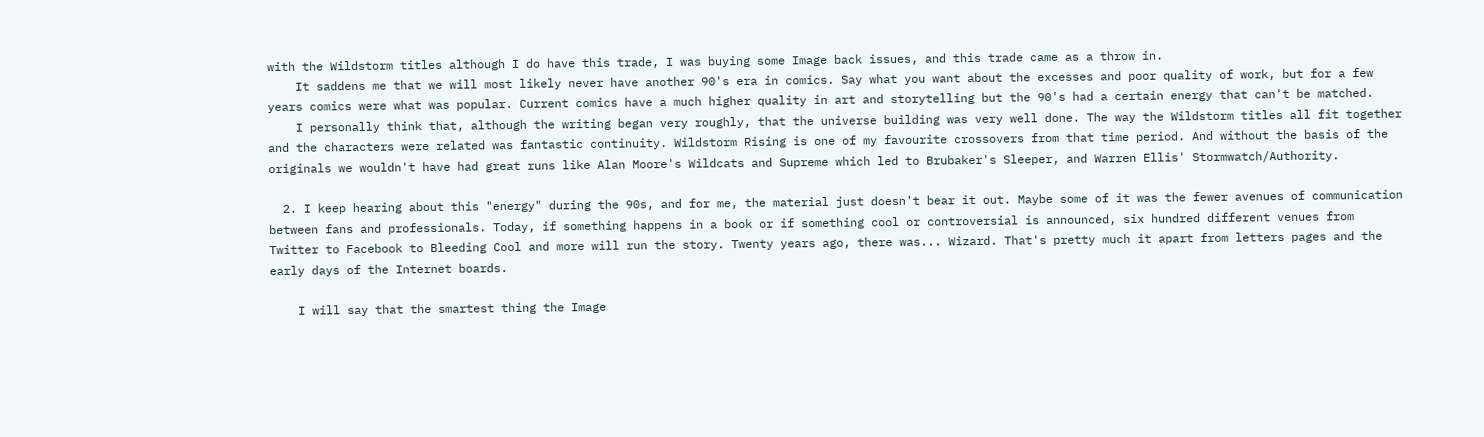with the Wildstorm titles although I do have this trade, I was buying some Image back issues, and this trade came as a throw in.
    It saddens me that we will most likely never have another 90's era in comics. Say what you want about the excesses and poor quality of work, but for a few years comics were what was popular. Current comics have a much higher quality in art and storytelling but the 90's had a certain energy that can't be matched.
    I personally think that, although the writing began very roughly, that the universe building was very well done. The way the Wildstorm titles all fit together and the characters were related was fantastic continuity. Wildstorm Rising is one of my favourite crossovers from that time period. And without the basis of the originals we wouldn't have had great runs like Alan Moore's Wildcats and Supreme which led to Brubaker's Sleeper, and Warren Ellis' Stormwatch/Authority.

  2. I keep hearing about this "energy" during the 90s, and for me, the material just doesn't bear it out. Maybe some of it was the fewer avenues of communication between fans and professionals. Today, if something happens in a book or if something cool or controversial is announced, six hundred different venues from Twitter to Facebook to Bleeding Cool and more will run the story. Twenty years ago, there was... Wizard. That's pretty much it apart from letters pages and the early days of the Internet boards.

    I will say that the smartest thing the Image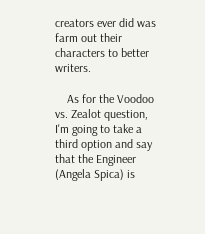creators ever did was farm out their characters to better writers.

    As for the Voodoo vs. Zealot question, I'm going to take a third option and say that the Engineer (Angela Spica) is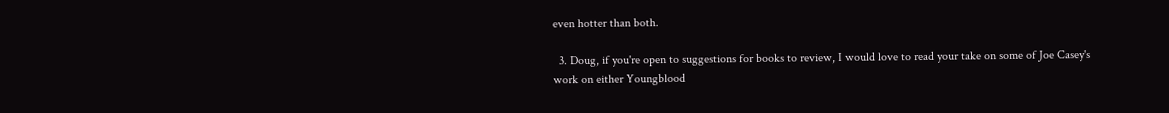even hotter than both.

  3. Doug, if you're open to suggestions for books to review, I would love to read your take on some of Joe Casey's work on either Youngblood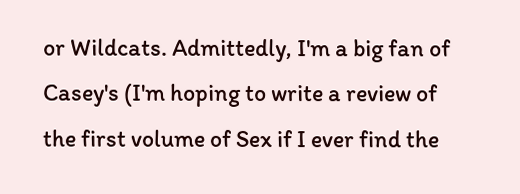or Wildcats. Admittedly, I'm a big fan of Casey's (I'm hoping to write a review of the first volume of Sex if I ever find the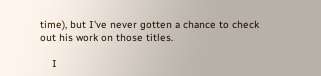time), but I've never gotten a chance to check out his work on those titles.

    I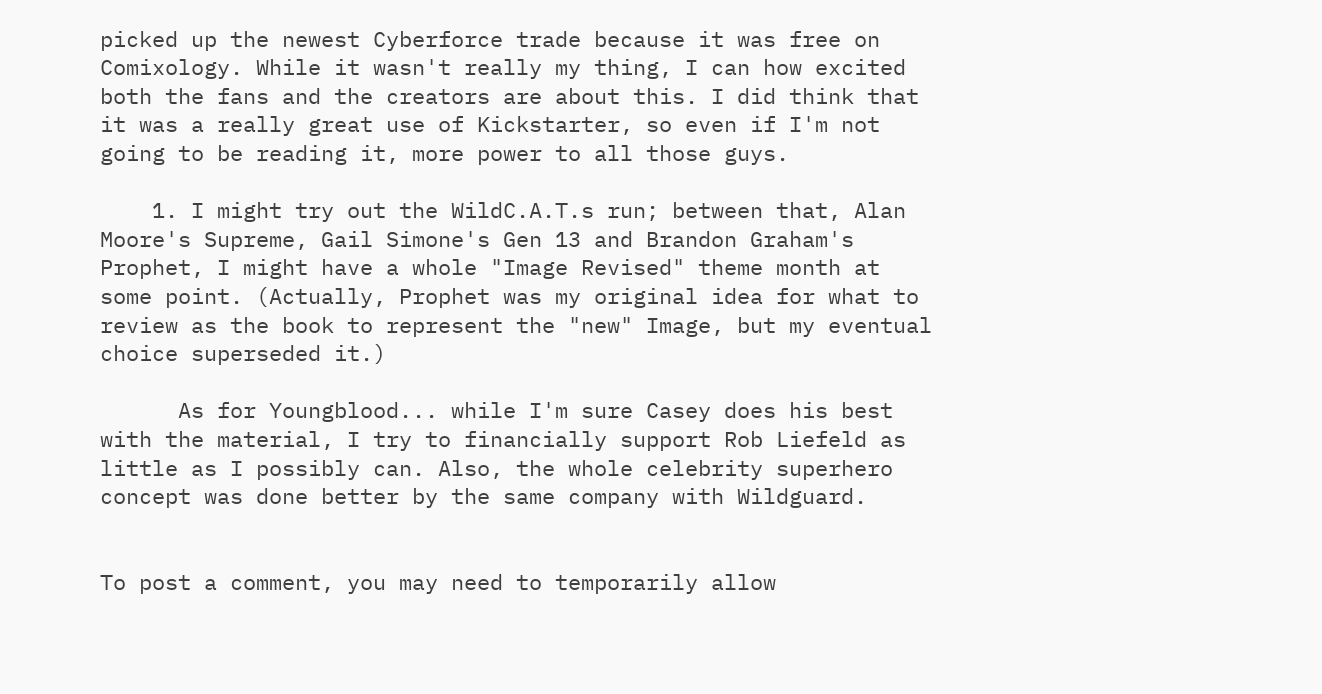picked up the newest Cyberforce trade because it was free on Comixology. While it wasn't really my thing, I can how excited both the fans and the creators are about this. I did think that it was a really great use of Kickstarter, so even if I'm not going to be reading it, more power to all those guys.

    1. I might try out the WildC.A.T.s run; between that, Alan Moore's Supreme, Gail Simone's Gen 13 and Brandon Graham's Prophet, I might have a whole "Image Revised" theme month at some point. (Actually, Prophet was my original idea for what to review as the book to represent the "new" Image, but my eventual choice superseded it.)

      As for Youngblood... while I'm sure Casey does his best with the material, I try to financially support Rob Liefeld as little as I possibly can. Also, the whole celebrity superhero concept was done better by the same company with Wildguard.


To post a comment, you may need to temporarily allow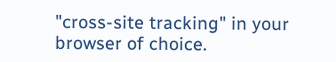"cross-site tracking" in your browser of choice.